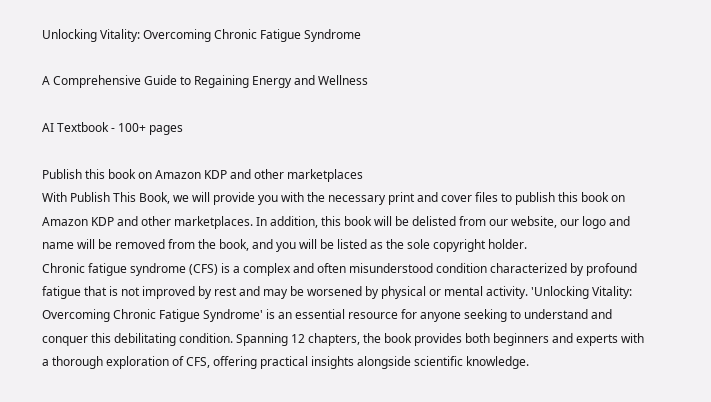Unlocking Vitality: Overcoming Chronic Fatigue Syndrome

A Comprehensive Guide to Regaining Energy and Wellness

AI Textbook - 100+ pages

Publish this book on Amazon KDP and other marketplaces
With Publish This Book, we will provide you with the necessary print and cover files to publish this book on Amazon KDP and other marketplaces. In addition, this book will be delisted from our website, our logo and name will be removed from the book, and you will be listed as the sole copyright holder.
Chronic fatigue syndrome (CFS) is a complex and often misunderstood condition characterized by profound fatigue that is not improved by rest and may be worsened by physical or mental activity. 'Unlocking Vitality: Overcoming Chronic Fatigue Syndrome' is an essential resource for anyone seeking to understand and conquer this debilitating condition. Spanning 12 chapters, the book provides both beginners and experts with a thorough exploration of CFS, offering practical insights alongside scientific knowledge.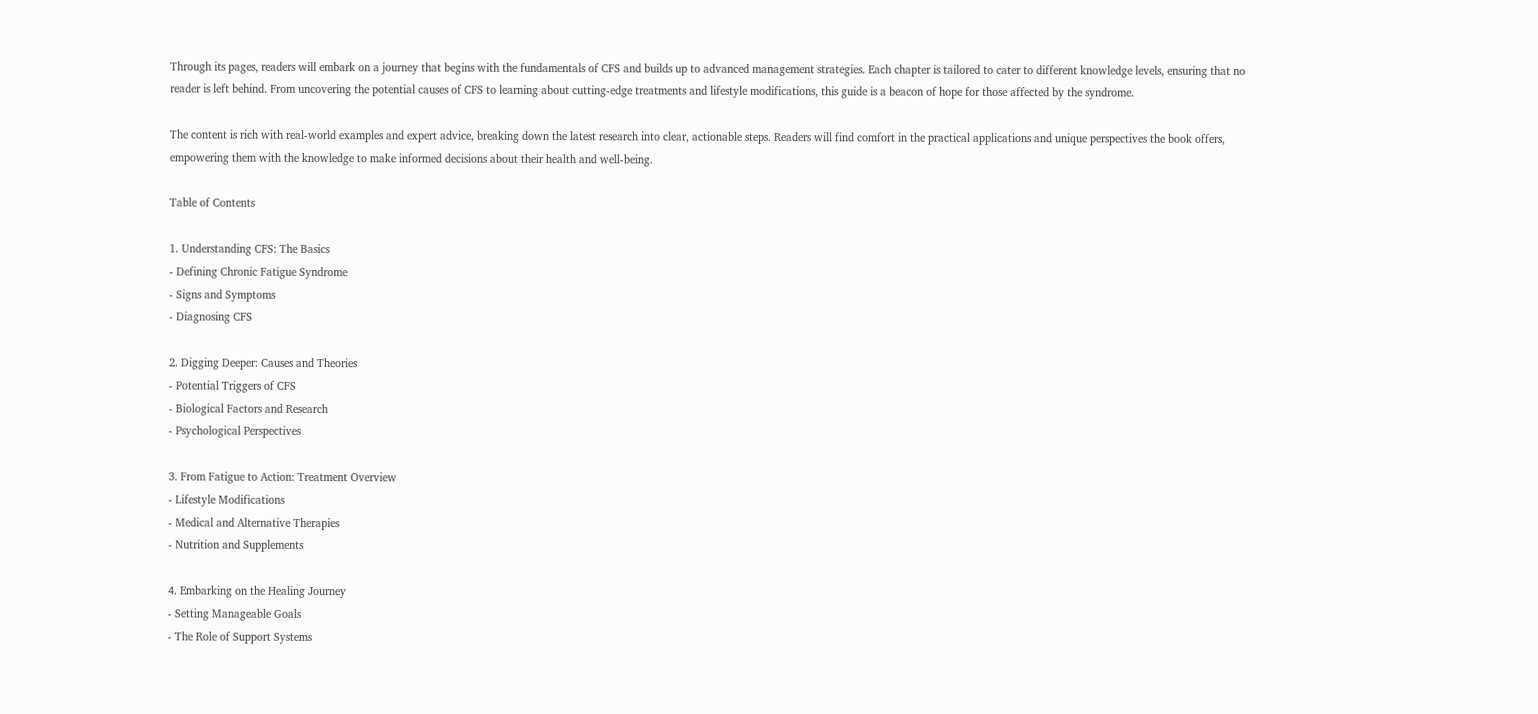Through its pages, readers will embark on a journey that begins with the fundamentals of CFS and builds up to advanced management strategies. Each chapter is tailored to cater to different knowledge levels, ensuring that no reader is left behind. From uncovering the potential causes of CFS to learning about cutting-edge treatments and lifestyle modifications, this guide is a beacon of hope for those affected by the syndrome.

The content is rich with real-world examples and expert advice, breaking down the latest research into clear, actionable steps. Readers will find comfort in the practical applications and unique perspectives the book offers, empowering them with the knowledge to make informed decisions about their health and well-being.

Table of Contents

1. Understanding CFS: The Basics
- Defining Chronic Fatigue Syndrome
- Signs and Symptoms
- Diagnosing CFS

2. Digging Deeper: Causes and Theories
- Potential Triggers of CFS
- Biological Factors and Research
- Psychological Perspectives

3. From Fatigue to Action: Treatment Overview
- Lifestyle Modifications
- Medical and Alternative Therapies
- Nutrition and Supplements

4. Embarking on the Healing Journey
- Setting Manageable Goals
- The Role of Support Systems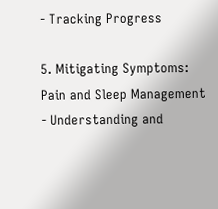- Tracking Progress

5. Mitigating Symptoms: Pain and Sleep Management
- Understanding and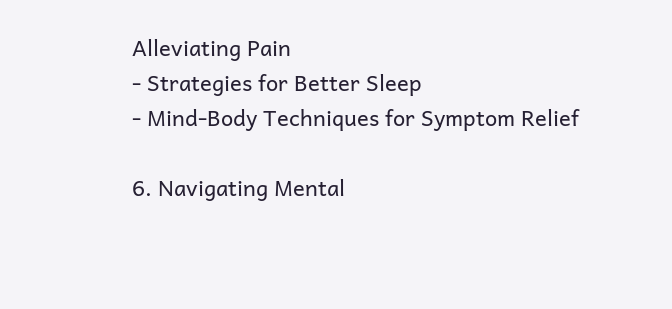Alleviating Pain
- Strategies for Better Sleep
- Mind-Body Techniques for Symptom Relief

6. Navigating Mental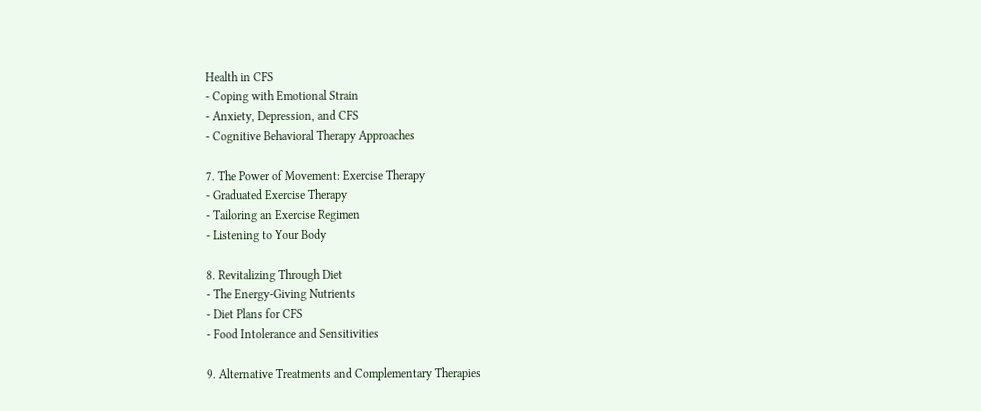Health in CFS
- Coping with Emotional Strain
- Anxiety, Depression, and CFS
- Cognitive Behavioral Therapy Approaches

7. The Power of Movement: Exercise Therapy
- Graduated Exercise Therapy
- Tailoring an Exercise Regimen
- Listening to Your Body

8. Revitalizing Through Diet
- The Energy-Giving Nutrients
- Diet Plans for CFS
- Food Intolerance and Sensitivities

9. Alternative Treatments and Complementary Therapies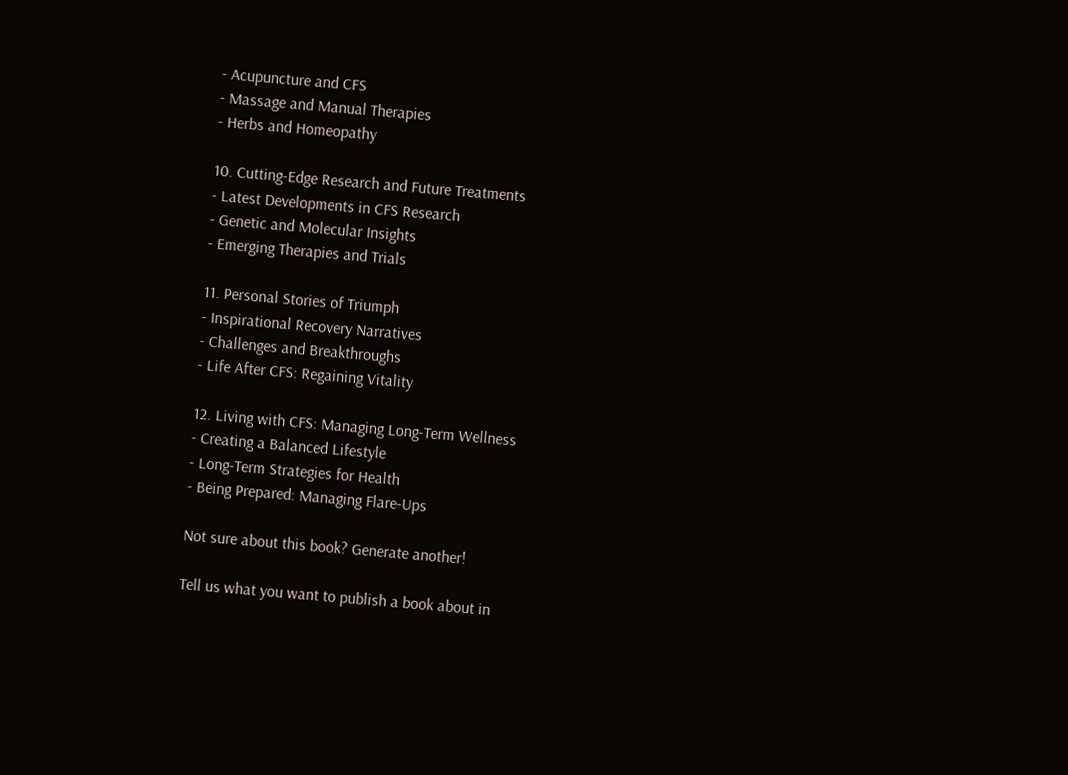- Acupuncture and CFS
- Massage and Manual Therapies
- Herbs and Homeopathy

10. Cutting-Edge Research and Future Treatments
- Latest Developments in CFS Research
- Genetic and Molecular Insights
- Emerging Therapies and Trials

11. Personal Stories of Triumph
- Inspirational Recovery Narratives
- Challenges and Breakthroughs
- Life After CFS: Regaining Vitality

12. Living with CFS: Managing Long-Term Wellness
- Creating a Balanced Lifestyle
- Long-Term Strategies for Health
- Being Prepared: Managing Flare-Ups

Not sure about this book? Generate another!

Tell us what you want to publish a book about in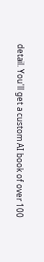detail. You'll get a custom AI book of over 100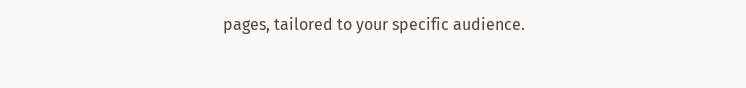pages, tailored to your specific audience.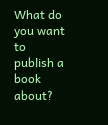What do you want to publish a book about?